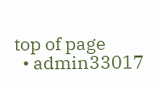top of page
  • admin33017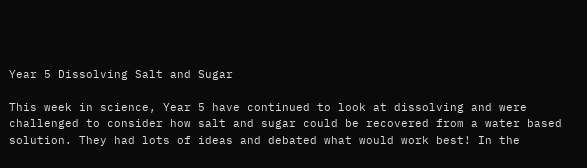Year 5 Dissolving Salt and Sugar

This week in science, Year 5 have continued to look at dissolving and were challenged to consider how salt and sugar could be recovered from a water based solution. They had lots of ideas and debated what would work best! In the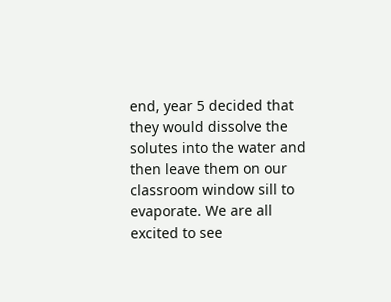end, year 5 decided that they would dissolve the solutes into the water and then leave them on our classroom window sill to evaporate. We are all excited to see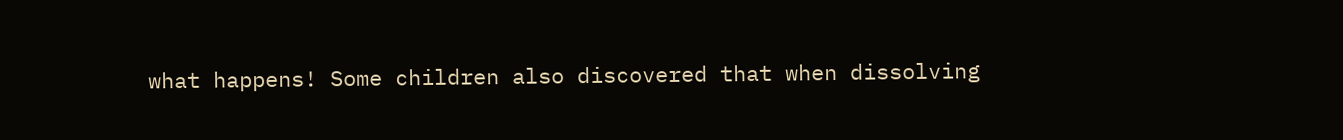what happens! Some children also discovered that when dissolving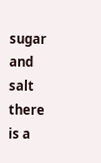sugar and salt there is a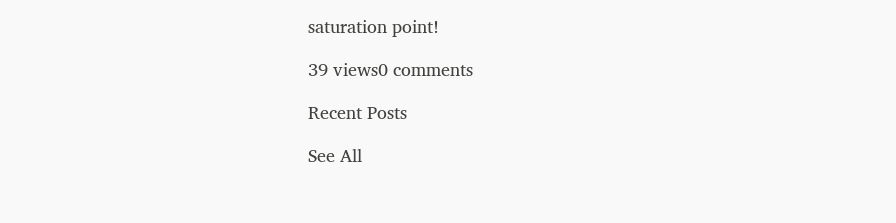saturation point!

39 views0 comments

Recent Posts

See All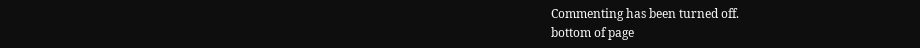Commenting has been turned off.
bottom of page